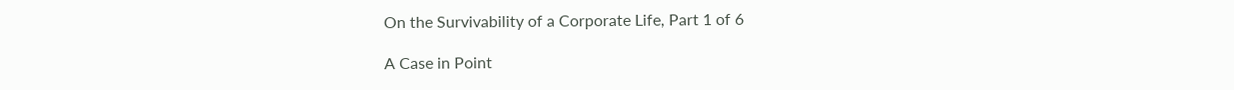On the Survivability of a Corporate Life, Part 1 of 6

A Case in Point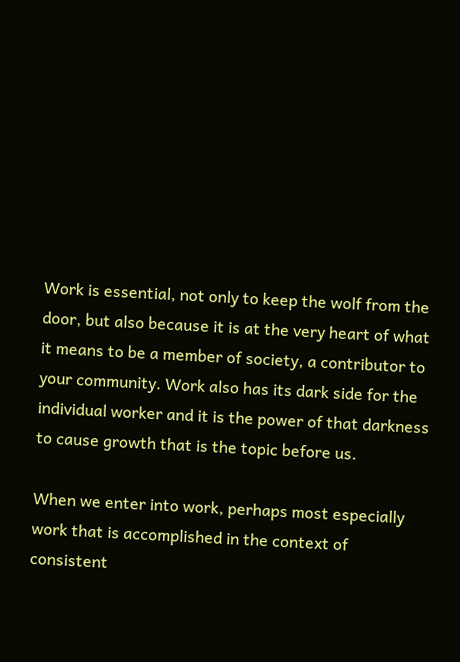Work is essential, not only to keep the wolf from the door, but also because it is at the very heart of what it means to be a member of society, a contributor to your community. Work also has its dark side for the individual worker and it is the power of that darkness to cause growth that is the topic before us.

When we enter into work, perhaps most especially work that is accomplished in the context of consistent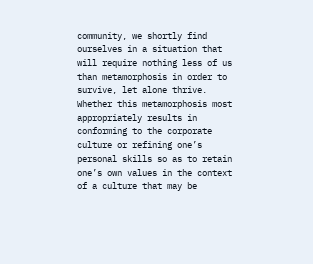community, we shortly find ourselves in a situation that will require nothing less of us than metamorphosis in order to survive, let alone thrive. Whether this metamorphosis most appropriately results in conforming to the corporate culture or refining one’s personal skills so as to retain one’s own values in the context of a culture that may be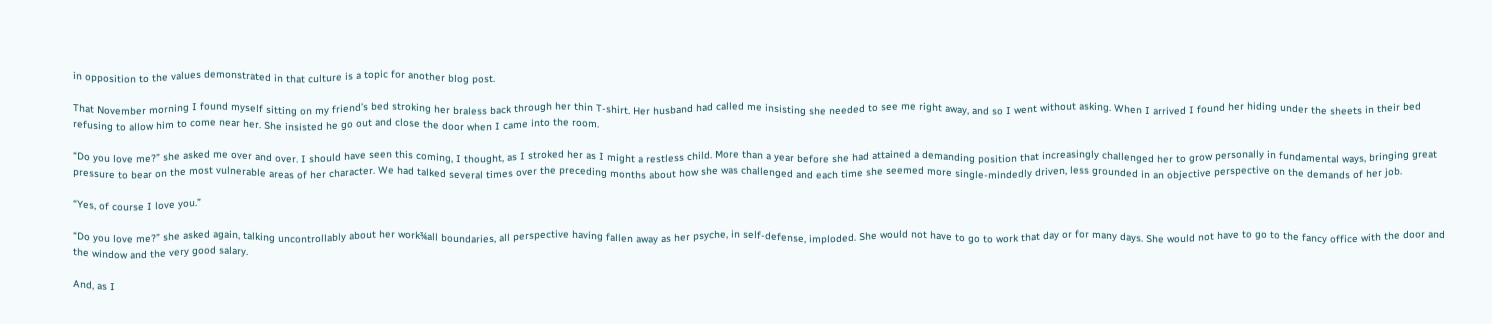in opposition to the values demonstrated in that culture is a topic for another blog post.

That November morning I found myself sitting on my friend’s bed stroking her braless back through her thin T-shirt. Her husband had called me insisting she needed to see me right away, and so I went without asking. When I arrived I found her hiding under the sheets in their bed refusing to allow him to come near her. She insisted he go out and close the door when I came into the room.

“Do you love me?” she asked me over and over. I should have seen this coming, I thought, as I stroked her as I might a restless child. More than a year before she had attained a demanding position that increasingly challenged her to grow personally in fundamental ways, bringing great pressure to bear on the most vulnerable areas of her character. We had talked several times over the preceding months about how she was challenged and each time she seemed more single-mindedly driven, less grounded in an objective perspective on the demands of her job.

“Yes, of course I love you.”

“Do you love me?” she asked again, talking uncontrollably about her work¾all boundaries, all perspective having fallen away as her psyche, in self-defense, imploded. She would not have to go to work that day or for many days. She would not have to go to the fancy office with the door and the window and the very good salary.

And, as I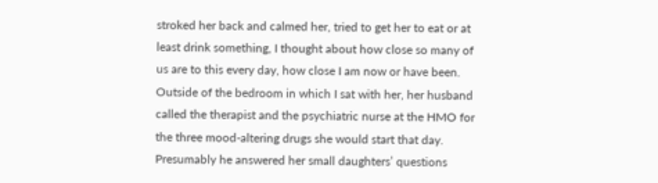stroked her back and calmed her, tried to get her to eat or at least drink something, I thought about how close so many of us are to this every day, how close I am now or have been. Outside of the bedroom in which I sat with her, her husband called the therapist and the psychiatric nurse at the HMO for the three mood-altering drugs she would start that day. Presumably he answered her small daughters’ questions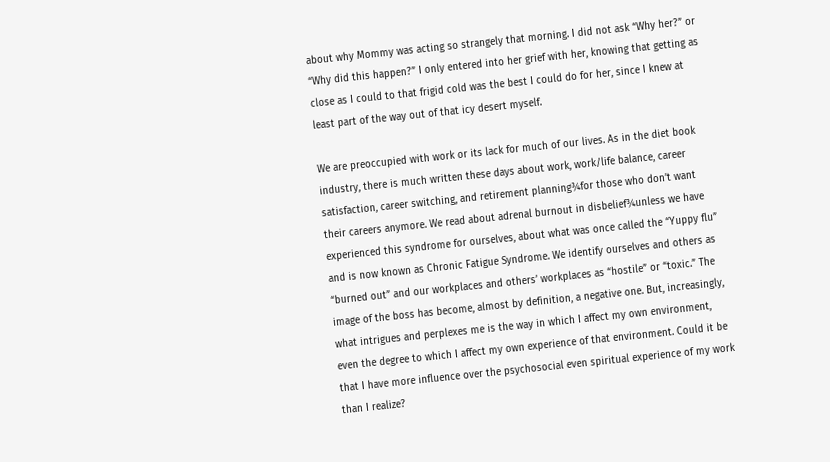about why Mommy was acting so strangely that morning. I did not ask “Why her?” or “Why did this happen?” I only entered into her grief with her, knowing that getting as close as I could to that frigid cold was the best I could do for her, since I knew at least part of the way out of that icy desert myself.

We are preoccupied with work or its lack for much of our lives. As in the diet book industry, there is much written these days about work, work/life balance, career satisfaction, career switching, and retirement planning¾for those who don’t want their careers anymore. We read about adrenal burnout in disbelief¾unless we have experienced this syndrome for ourselves, about what was once called the “Yuppy flu” and is now known as Chronic Fatigue Syndrome. We identify ourselves and others as “burned out” and our workplaces and others’ workplaces as “hostile” or “toxic.” The image of the boss has become, almost by definition, a negative one. But, increasingly, what intrigues and perplexes me is the way in which I affect my own environment, even the degree to which I affect my own experience of that environment. Could it be that I have more influence over the psychosocial even spiritual experience of my work than I realize?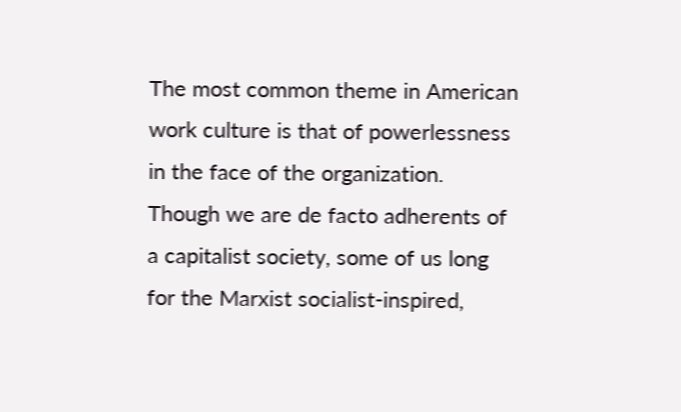The most common theme in American work culture is that of powerlessness in the face of the organization. Though we are de facto adherents of a capitalist society, some of us long for the Marxist socialist-inspired,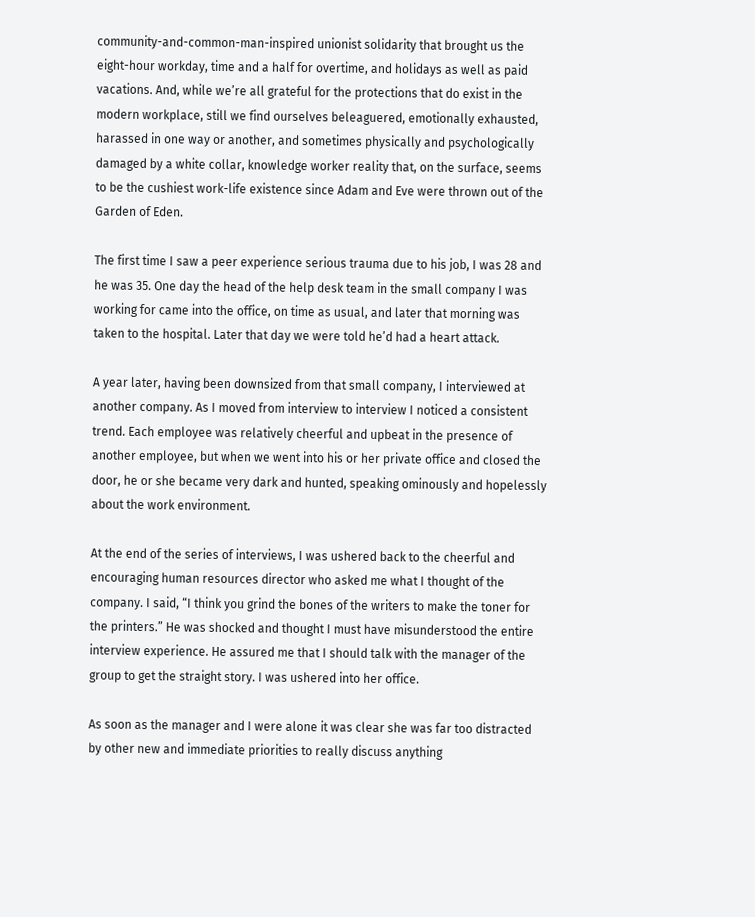community-and-common-man-inspired unionist solidarity that brought us the eight-hour workday, time and a half for overtime, and holidays as well as paid vacations. And, while we’re all grateful for the protections that do exist in the modern workplace, still we find ourselves beleaguered, emotionally exhausted, harassed in one way or another, and sometimes physically and psychologically damaged by a white collar, knowledge worker reality that, on the surface, seems to be the cushiest work-life existence since Adam and Eve were thrown out of the Garden of Eden.

The first time I saw a peer experience serious trauma due to his job, I was 28 and he was 35. One day the head of the help desk team in the small company I was working for came into the office, on time as usual, and later that morning was taken to the hospital. Later that day we were told he’d had a heart attack.

A year later, having been downsized from that small company, I interviewed at another company. As I moved from interview to interview I noticed a consistent trend. Each employee was relatively cheerful and upbeat in the presence of another employee, but when we went into his or her private office and closed the door, he or she became very dark and hunted, speaking ominously and hopelessly about the work environment.

At the end of the series of interviews, I was ushered back to the cheerful and encouraging human resources director who asked me what I thought of the company. I said, “I think you grind the bones of the writers to make the toner for the printers.” He was shocked and thought I must have misunderstood the entire interview experience. He assured me that I should talk with the manager of the group to get the straight story. I was ushered into her office.

As soon as the manager and I were alone it was clear she was far too distracted by other new and immediate priorities to really discuss anything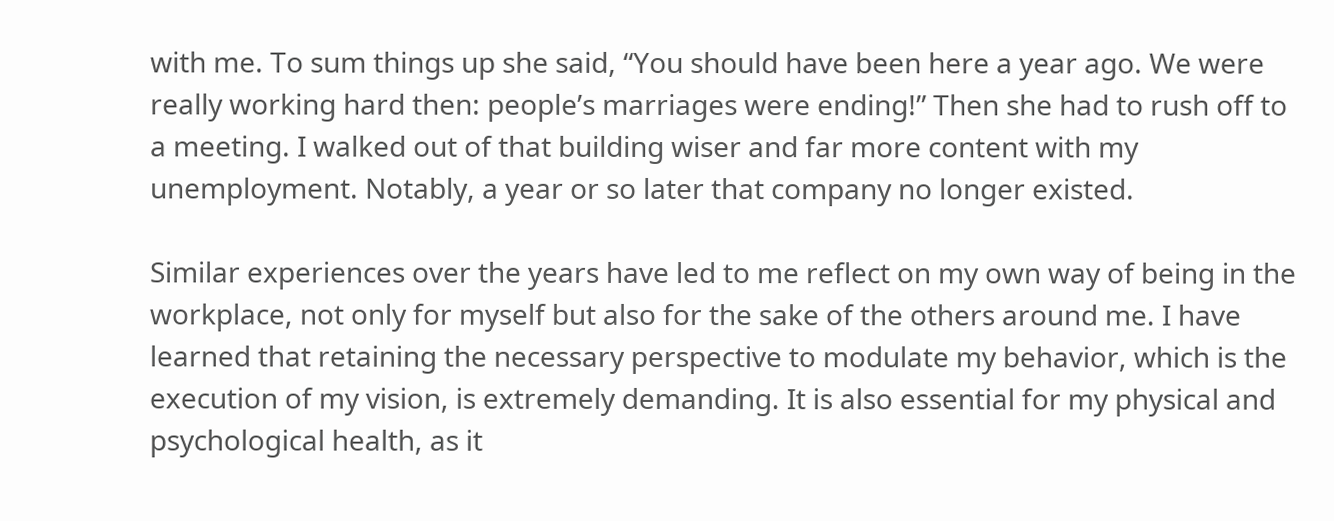with me. To sum things up she said, “You should have been here a year ago. We were really working hard then: people’s marriages were ending!” Then she had to rush off to a meeting. I walked out of that building wiser and far more content with my unemployment. Notably, a year or so later that company no longer existed.

Similar experiences over the years have led to me reflect on my own way of being in the workplace, not only for myself but also for the sake of the others around me. I have learned that retaining the necessary perspective to modulate my behavior, which is the execution of my vision, is extremely demanding. It is also essential for my physical and psychological health, as it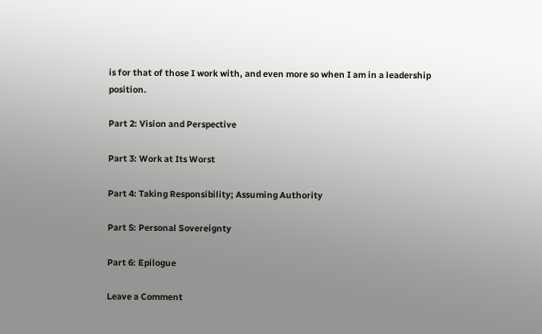is for that of those I work with, and even more so when I am in a leadership position.

Part 2: Vision and Perspective

Part 3: Work at Its Worst

Part 4: Taking Responsibility; Assuming Authority

Part 5: Personal Sovereignty

Part 6: Epilogue

Leave a Comment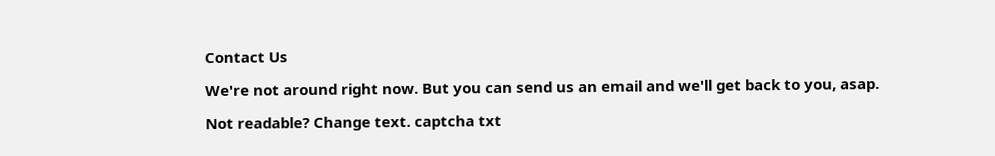Contact Us

We're not around right now. But you can send us an email and we'll get back to you, asap.

Not readable? Change text. captcha txt